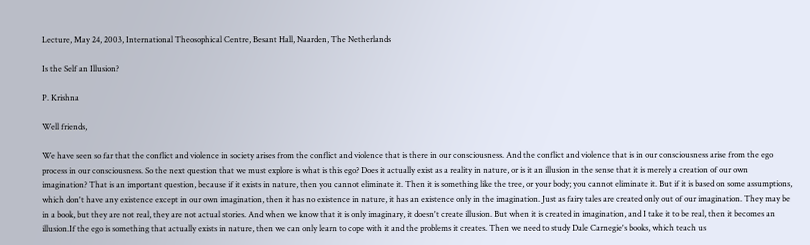Lecture, May 24, 2003, International Theosophical Centre, Besant Hall, Naarden, The Netherlands

Is the Self an Illusion?

P. Krishna

Well friends,

We have seen so far that the conflict and violence in society arises from the conflict and violence that is there in our consciousness. And the conflict and violence that is in our consciousness arise from the ego process in our consciousness. So the next question that we must explore is what is this ego? Does it actually exist as a reality in nature, or is it an illusion in the sense that it is merely a creation of our own imagination? That is an important question, because if it exists in nature, then you cannot eliminate it. Then it is something like the tree, or your body; you cannot eliminate it. But if it is based on some assumptions, which don't have any existence except in our own imagination, then it has no existence in nature, it has an existence only in the imagination. Just as fairy tales are created only out of our imagination. They may be in a book, but they are not real, they are not actual stories. And when we know that it is only imaginary, it doesn't create illusion. But when it is created in imagination, and I take it to be real, then it becomes an illusion.If the ego is something that actually exists in nature, then we can only learn to cope with it and the problems it creates. Then we need to study Dale Carnegie's books, which teach us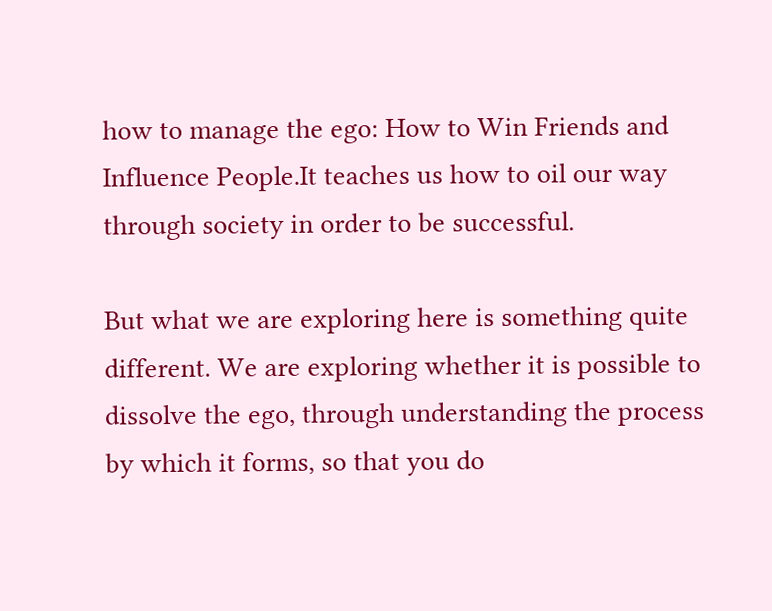how to manage the ego: How to Win Friends and Influence People.It teaches us how to oil our way through society in order to be successful.

But what we are exploring here is something quite different. We are exploring whether it is possible to dissolve the ego, through understanding the process by which it forms, so that you do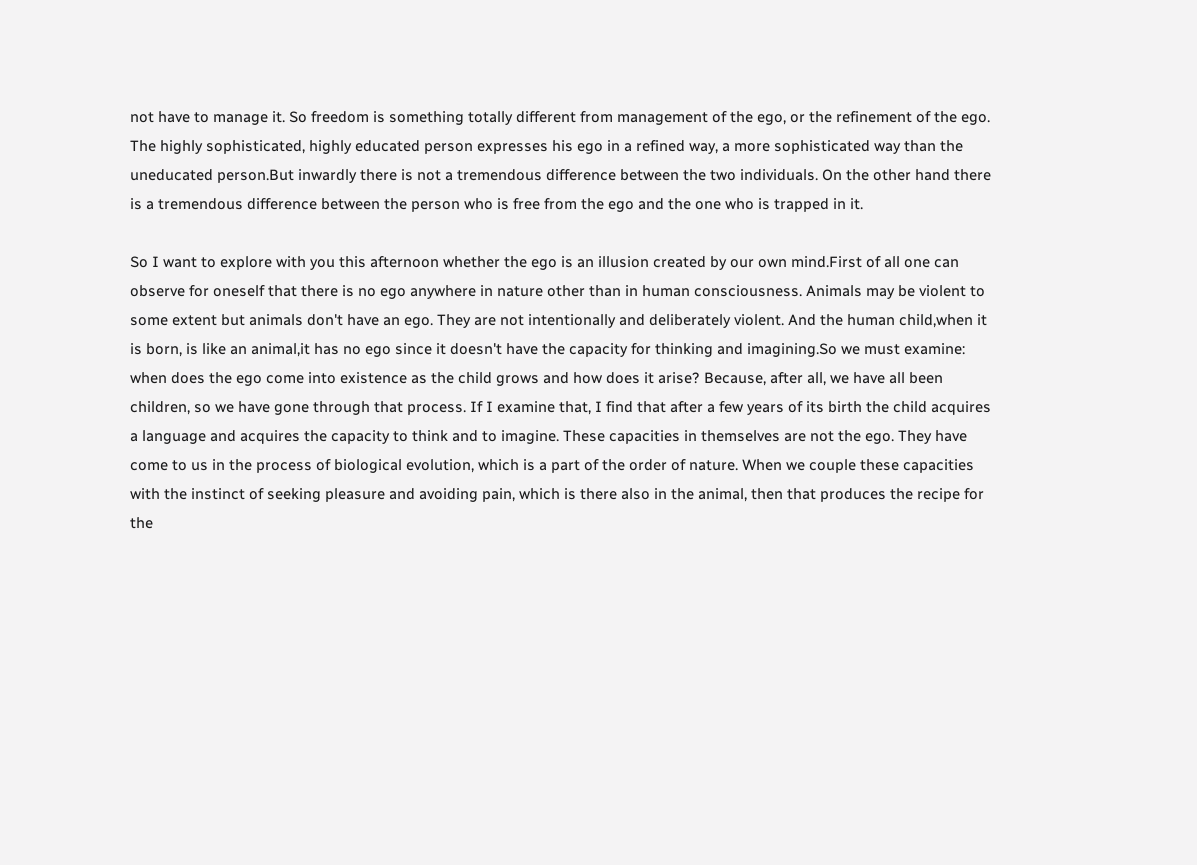not have to manage it. So freedom is something totally different from management of the ego, or the refinement of the ego. The highly sophisticated, highly educated person expresses his ego in a refined way, a more sophisticated way than the uneducated person.But inwardly there is not a tremendous difference between the two individuals. On the other hand there is a tremendous difference between the person who is free from the ego and the one who is trapped in it.

So I want to explore with you this afternoon whether the ego is an illusion created by our own mind.First of all one can observe for oneself that there is no ego anywhere in nature other than in human consciousness. Animals may be violent to some extent but animals don't have an ego. They are not intentionally and deliberately violent. And the human child,when it is born, is like an animal,it has no ego since it doesn't have the capacity for thinking and imagining.So we must examine: when does the ego come into existence as the child grows and how does it arise? Because, after all, we have all been children, so we have gone through that process. If I examine that, I find that after a few years of its birth the child acquires a language and acquires the capacity to think and to imagine. These capacities in themselves are not the ego. They have come to us in the process of biological evolution, which is a part of the order of nature. When we couple these capacities with the instinct of seeking pleasure and avoiding pain, which is there also in the animal, then that produces the recipe for the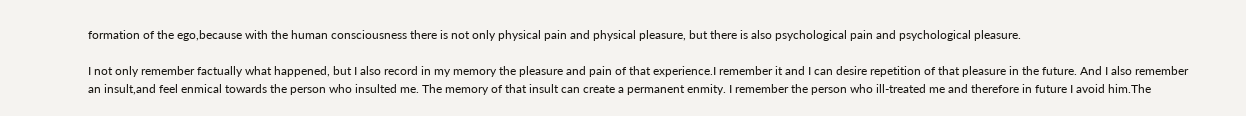formation of the ego,because with the human consciousness there is not only physical pain and physical pleasure, but there is also psychological pain and psychological pleasure.

I not only remember factually what happened, but I also record in my memory the pleasure and pain of that experience.I remember it and I can desire repetition of that pleasure in the future. And I also remember an insult,and feel enmical towards the person who insulted me. The memory of that insult can create a permanent enmity. I remember the person who ill-treated me and therefore in future I avoid him.The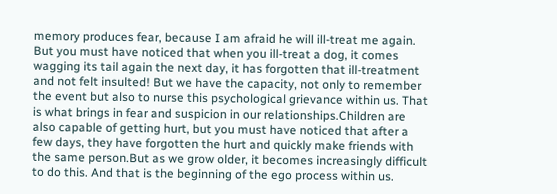memory produces fear, because I am afraid he will ill-treat me again. But you must have noticed that when you ill-treat a dog, it comes wagging its tail again the next day, it has forgotten that ill-treatment and not felt insulted! But we have the capacity, not only to remember the event but also to nurse this psychological grievance within us. That is what brings in fear and suspicion in our relationships.Children are also capable of getting hurt, but you must have noticed that after a few days, they have forgotten the hurt and quickly make friends with the same person.But as we grow older, it becomes increasingly difficult to do this. And that is the beginning of the ego process within us.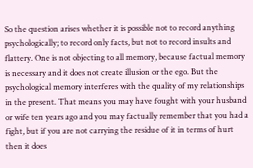So the question arises whether it is possible not to record anything psychologically; to record only facts, but not to record insults and flattery. One is not objecting to all memory, because factual memory is necessary and it does not create illusion or the ego. But the psychological memory interferes with the quality of my relationships in the present. That means you may have fought with your husband or wife ten years ago and you may factually remember that you had a fight, but if you are not carrying the residue of it in terms of hurt then it does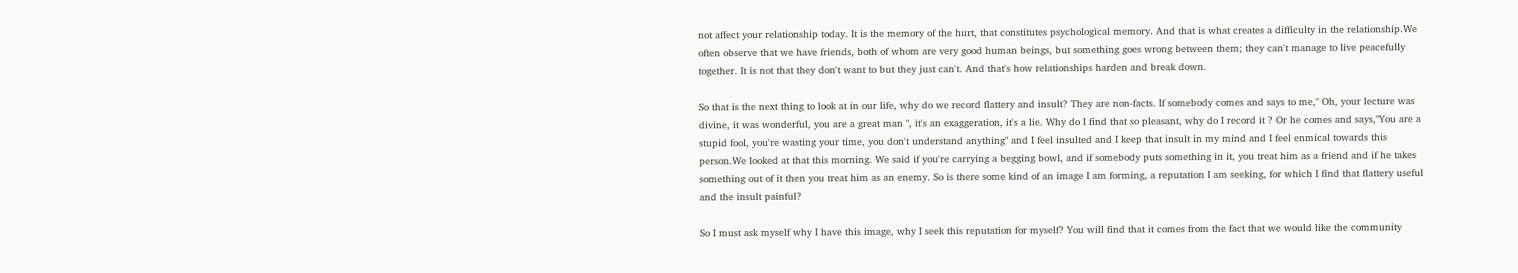not affect your relationship today. It is the memory of the hurt, that constitutes psychological memory. And that is what creates a difficulty in the relationship.We often observe that we have friends, both of whom are very good human beings, but something goes wrong between them; they can't manage to live peacefully together. It is not that they don't want to but they just can't. And that's how relationships harden and break down.

So that is the next thing to look at in our life, why do we record flattery and insult? They are non-facts. If somebody comes and says to me," Oh, your lecture was divine, it was wonderful, you are a great man ", it's an exaggeration, it's a lie. Why do I find that so pleasant, why do I record it ? Or he comes and says,"You are a stupid fool, you're wasting your time, you don't understand anything" and I feel insulted and I keep that insult in my mind and I feel enmical towards this person.We looked at that this morning. We said if you're carrying a begging bowl, and if somebody puts something in it, you treat him as a friend and if he takes something out of it then you treat him as an enemy. So is there some kind of an image I am forming, a reputation I am seeking, for which I find that flattery useful and the insult painful?

So I must ask myself why I have this image, why I seek this reputation for myself? You will find that it comes from the fact that we would like the community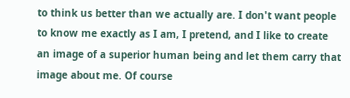to think us better than we actually are. I don't want people to know me exactly as I am, I pretend, and I like to create an image of a superior human being and let them carry that image about me. Of course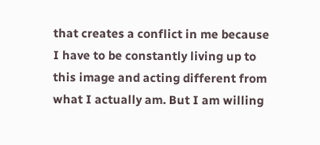that creates a conflict in me because I have to be constantly living up to this image and acting different from what I actually am. But I am willing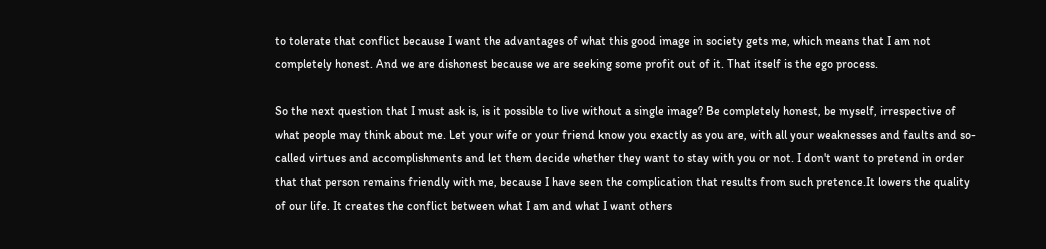to tolerate that conflict because I want the advantages of what this good image in society gets me, which means that I am not completely honest. And we are dishonest because we are seeking some profit out of it. That itself is the ego process.

So the next question that I must ask is, is it possible to live without a single image? Be completely honest, be myself, irrespective of what people may think about me. Let your wife or your friend know you exactly as you are, with all your weaknesses and faults and so-called virtues and accomplishments and let them decide whether they want to stay with you or not. I don't want to pretend in order that that person remains friendly with me, because I have seen the complication that results from such pretence.It lowers the quality of our life. It creates the conflict between what I am and what I want others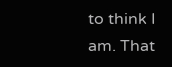to think I am. That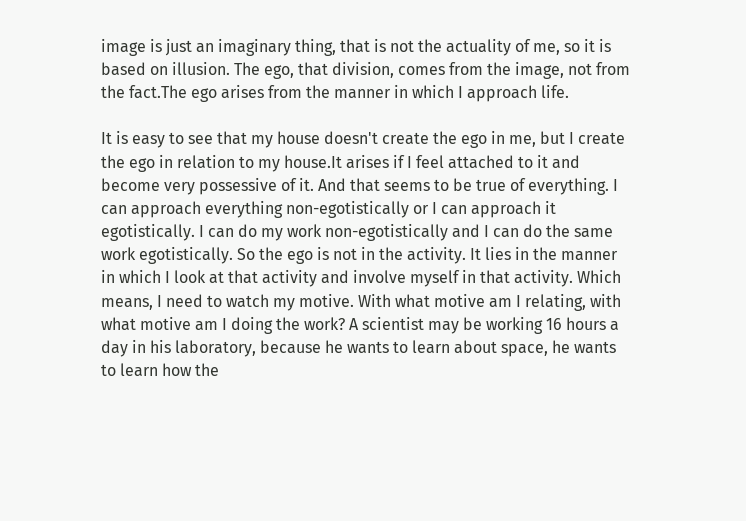image is just an imaginary thing, that is not the actuality of me, so it is based on illusion. The ego, that division, comes from the image, not from the fact.The ego arises from the manner in which I approach life.

It is easy to see that my house doesn't create the ego in me, but I create the ego in relation to my house.It arises if I feel attached to it and become very possessive of it. And that seems to be true of everything. I can approach everything non-egotistically or I can approach it egotistically. I can do my work non-egotistically and I can do the same work egotistically. So the ego is not in the activity. It lies in the manner in which I look at that activity and involve myself in that activity. Which means, I need to watch my motive. With what motive am I relating, with what motive am I doing the work? A scientist may be working 16 hours a day in his laboratory, because he wants to learn about space, he wants to learn how the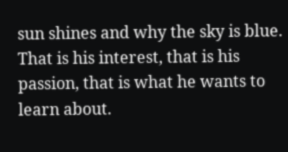sun shines and why the sky is blue. That is his interest, that is his passion, that is what he wants to learn about.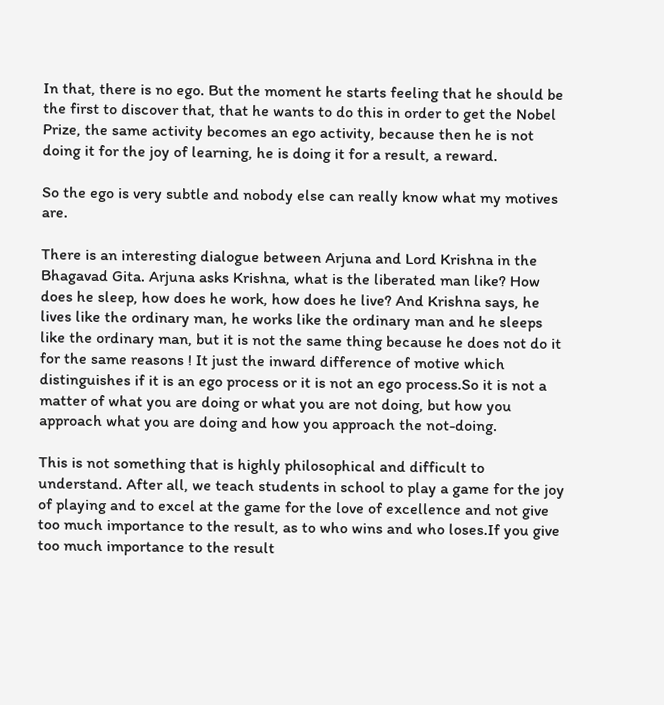In that, there is no ego. But the moment he starts feeling that he should be the first to discover that, that he wants to do this in order to get the Nobel Prize, the same activity becomes an ego activity, because then he is not doing it for the joy of learning, he is doing it for a result, a reward.

So the ego is very subtle and nobody else can really know what my motives are.

There is an interesting dialogue between Arjuna and Lord Krishna in the Bhagavad Gita. Arjuna asks Krishna, what is the liberated man like? How does he sleep, how does he work, how does he live? And Krishna says, he lives like the ordinary man, he works like the ordinary man and he sleeps like the ordinary man, but it is not the same thing because he does not do it for the same reasons ! It just the inward difference of motive which distinguishes if it is an ego process or it is not an ego process.So it is not a matter of what you are doing or what you are not doing, but how you approach what you are doing and how you approach the not-doing.

This is not something that is highly philosophical and difficult to understand. After all, we teach students in school to play a game for the joy of playing and to excel at the game for the love of excellence and not give too much importance to the result, as to who wins and who loses.If you give too much importance to the result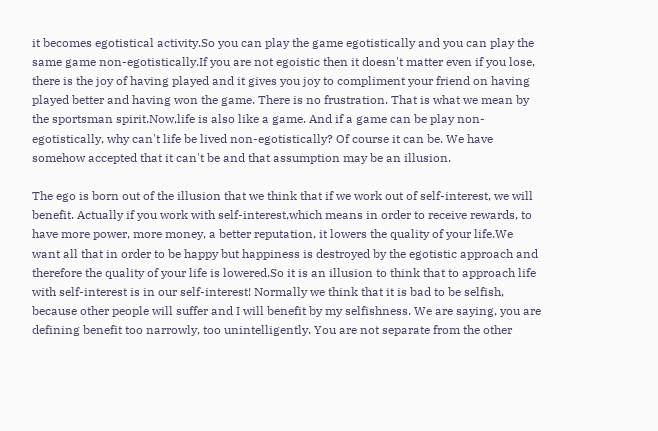it becomes egotistical activity.So you can play the game egotistically and you can play the same game non-egotistically.If you are not egoistic then it doesn't matter even if you lose, there is the joy of having played and it gives you joy to compliment your friend on having played better and having won the game. There is no frustration. That is what we mean by the sportsman spirit.Now,life is also like a game. And if a game can be play non-egotistically, why can't life be lived non-egotistically? Of course it can be. We have somehow accepted that it can't be and that assumption may be an illusion.

The ego is born out of the illusion that we think that if we work out of self-interest, we will benefit. Actually if you work with self-interest,which means in order to receive rewards, to have more power, more money, a better reputation, it lowers the quality of your life.We want all that in order to be happy but happiness is destroyed by the egotistic approach and therefore the quality of your life is lowered.So it is an illusion to think that to approach life with self-interest is in our self-interest! Normally we think that it is bad to be selfish, because other people will suffer and I will benefit by my selfishness. We are saying, you are defining benefit too narrowly, too unintelligently. You are not separate from the other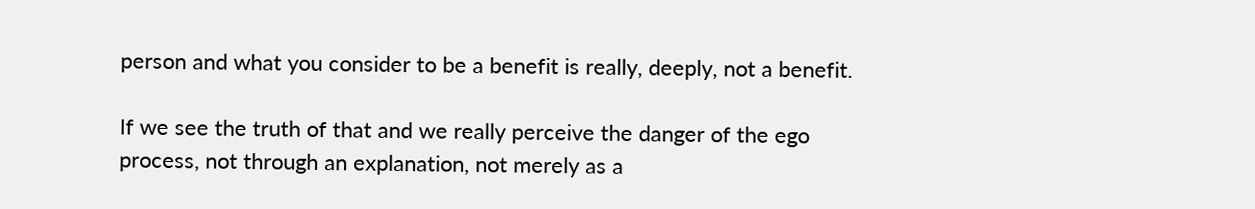person and what you consider to be a benefit is really, deeply, not a benefit.

If we see the truth of that and we really perceive the danger of the ego process, not through an explanation, not merely as a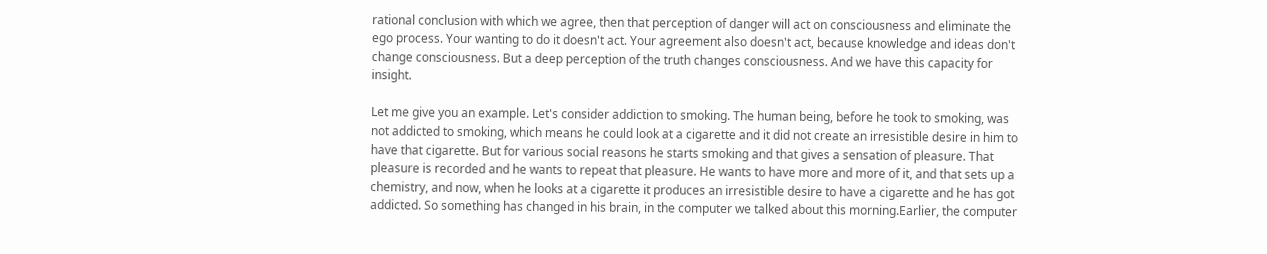rational conclusion with which we agree, then that perception of danger will act on consciousness and eliminate the ego process. Your wanting to do it doesn't act. Your agreement also doesn't act, because knowledge and ideas don't change consciousness. But a deep perception of the truth changes consciousness. And we have this capacity for insight.

Let me give you an example. Let's consider addiction to smoking. The human being, before he took to smoking, was not addicted to smoking, which means he could look at a cigarette and it did not create an irresistible desire in him to have that cigarette. But for various social reasons he starts smoking and that gives a sensation of pleasure. That pleasure is recorded and he wants to repeat that pleasure. He wants to have more and more of it, and that sets up a chemistry, and now, when he looks at a cigarette it produces an irresistible desire to have a cigarette and he has got addicted. So something has changed in his brain, in the computer we talked about this morning.Earlier, the computer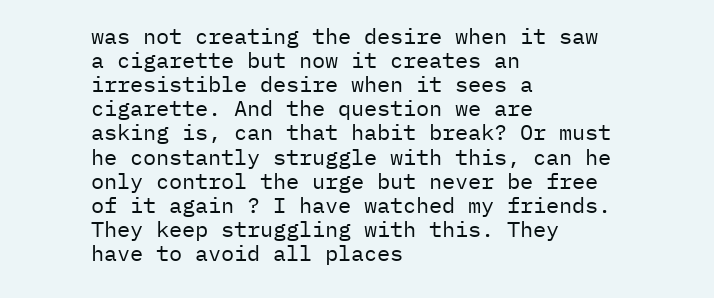was not creating the desire when it saw a cigarette but now it creates an irresistible desire when it sees a cigarette. And the question we are asking is, can that habit break? Or must he constantly struggle with this, can he only control the urge but never be free of it again ? I have watched my friends. They keep struggling with this. They have to avoid all places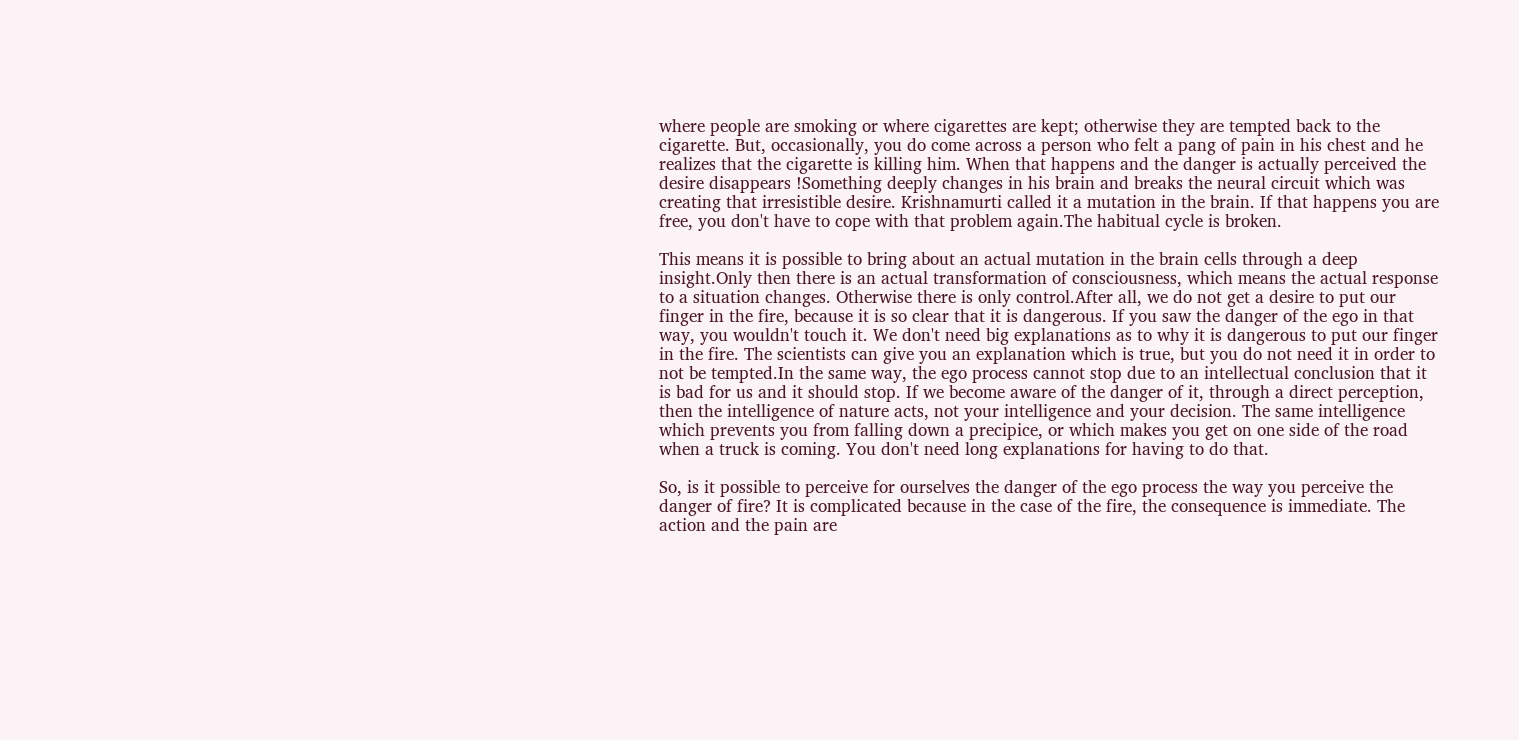where people are smoking or where cigarettes are kept; otherwise they are tempted back to the cigarette. But, occasionally, you do come across a person who felt a pang of pain in his chest and he realizes that the cigarette is killing him. When that happens and the danger is actually perceived the desire disappears !Something deeply changes in his brain and breaks the neural circuit which was creating that irresistible desire. Krishnamurti called it a mutation in the brain. If that happens you are free, you don't have to cope with that problem again.The habitual cycle is broken.

This means it is possible to bring about an actual mutation in the brain cells through a deep insight.Only then there is an actual transformation of consciousness, which means the actual response to a situation changes. Otherwise there is only control.After all, we do not get a desire to put our finger in the fire, because it is so clear that it is dangerous. If you saw the danger of the ego in that way, you wouldn't touch it. We don't need big explanations as to why it is dangerous to put our finger in the fire. The scientists can give you an explanation which is true, but you do not need it in order to not be tempted.In the same way, the ego process cannot stop due to an intellectual conclusion that it is bad for us and it should stop. If we become aware of the danger of it, through a direct perception, then the intelligence of nature acts, not your intelligence and your decision. The same intelligence which prevents you from falling down a precipice, or which makes you get on one side of the road when a truck is coming. You don't need long explanations for having to do that.

So, is it possible to perceive for ourselves the danger of the ego process the way you perceive the danger of fire? It is complicated because in the case of the fire, the consequence is immediate. The action and the pain are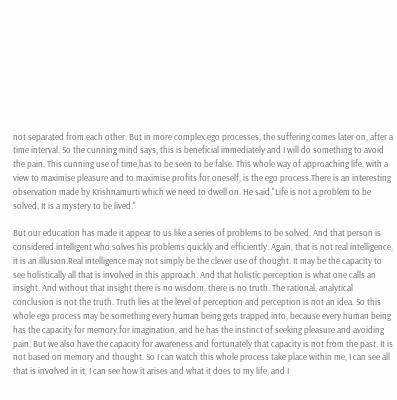not separated from each other. But in more complex ego processes, the suffering comes later on, after a time interval. So the cunning mind says, this is beneficial immediately and I will do something to avoid the pain. This cunning use of time,has to be seen to be false. This whole way of approaching life, with a view to maximise pleasure and to maximise profits for oneself, is the ego process.There is an interesting observation made by Krishnamurti which we need to dwell on. He said,"Life is not a problem to be solved. It is a mystery to be lived."

But our education has made it appear to us like a series of problems to be solved. And that person is considered intelligent who solves his problems quickly and efficiently. Again, that is not real intelligence, it is an illusion.Real intelligence may not simply be the clever use of thought. It may be the capacity to see holistically all that is involved in this approach. And that holistic perception is what one calls an insight. And without that insight there is no wisdom, there is no truth. The rational, analytical conclusion is not the truth. Truth lies at the level of perception and perception is not an idea. So this whole ego process may be something every human being gets trapped into, because every human being has the capacity for memory,for imagination, and he has the instinct of seeking pleasure and avoiding pain. But we also have the capacity for awareness and fortunately that capacity is not from the past. It is not based on memory and thought. So I can watch this whole process take place within me, I can see all that is involved in it, I can see how it arises and what it does to my life, and I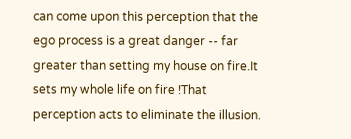can come upon this perception that the ego process is a great danger -- far greater than setting my house on fire.It sets my whole life on fire !That perception acts to eliminate the illusion.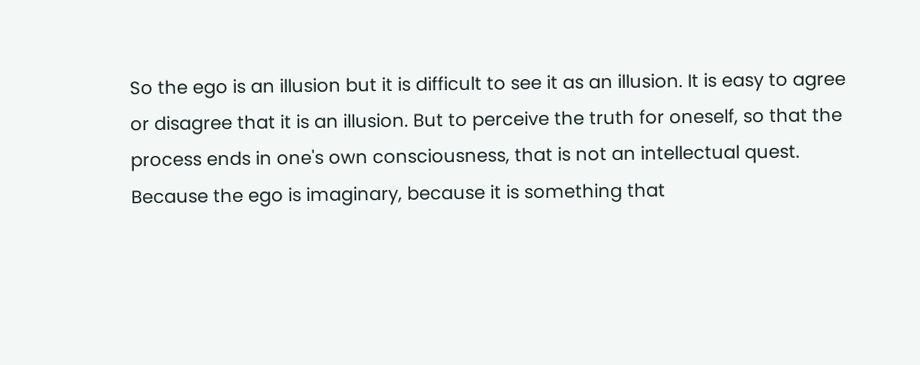So the ego is an illusion but it is difficult to see it as an illusion. It is easy to agree or disagree that it is an illusion. But to perceive the truth for oneself, so that the process ends in one's own consciousness, that is not an intellectual quest. Because the ego is imaginary, because it is something that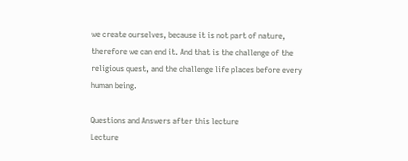we create ourselves, because it is not part of nature, therefore we can end it. And that is the challenge of the religious quest, and the challenge life places before every human being.

Questions and Answers after this lecture
Lecture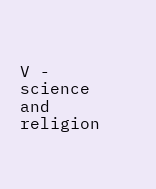V - science and religion